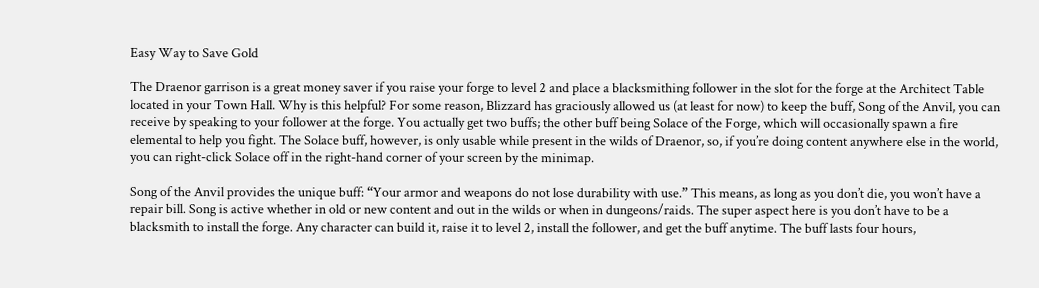Easy Way to Save Gold

The Draenor garrison is a great money saver if you raise your forge to level 2 and place a blacksmithing follower in the slot for the forge at the Architect Table located in your Town Hall. Why is this helpful? For some reason, Blizzard has graciously allowed us (at least for now) to keep the buff, Song of the Anvil, you can receive by speaking to your follower at the forge. You actually get two buffs; the other buff being Solace of the Forge, which will occasionally spawn a fire elemental to help you fight. The Solace buff, however, is only usable while present in the wilds of Draenor, so, if you’re doing content anywhere else in the world, you can right-click Solace off in the right-hand corner of your screen by the minimap.

Song of the Anvil provides the unique buff: “Your armor and weapons do not lose durability with use.” This means, as long as you don’t die, you won’t have a repair bill. Song is active whether in old or new content and out in the wilds or when in dungeons/raids. The super aspect here is you don’t have to be a blacksmith to install the forge. Any character can build it, raise it to level 2, install the follower, and get the buff anytime. The buff lasts four hours,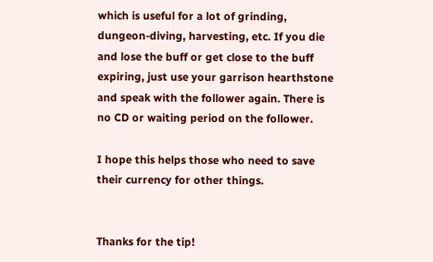which is useful for a lot of grinding, dungeon-diving, harvesting, etc. If you die and lose the buff or get close to the buff expiring, just use your garrison hearthstone and speak with the follower again. There is no CD or waiting period on the follower.

I hope this helps those who need to save their currency for other things.


Thanks for the tip!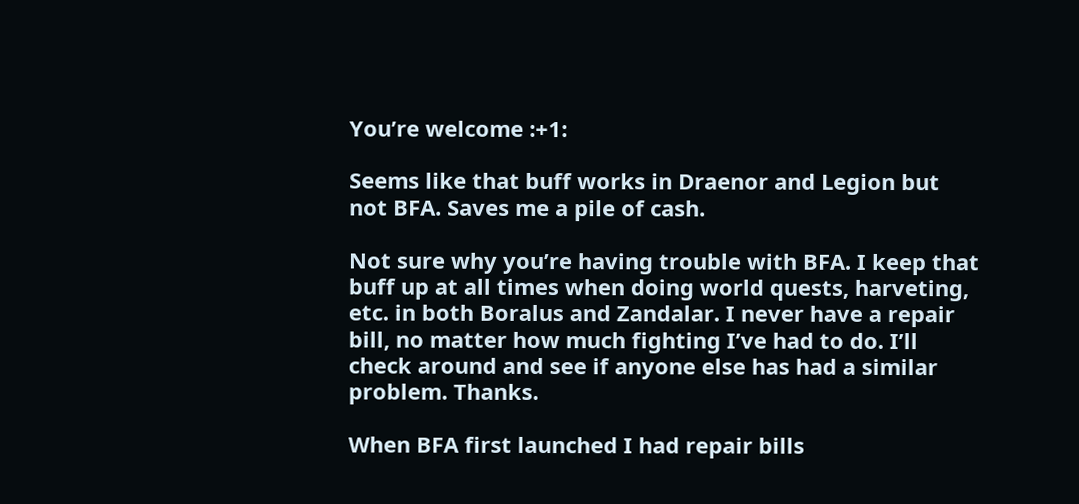You’re welcome :+1:

Seems like that buff works in Draenor and Legion but not BFA. Saves me a pile of cash.

Not sure why you’re having trouble with BFA. I keep that buff up at all times when doing world quests, harveting, etc. in both Boralus and Zandalar. I never have a repair bill, no matter how much fighting I’ve had to do. I’ll check around and see if anyone else has had a similar problem. Thanks.

When BFA first launched I had repair bills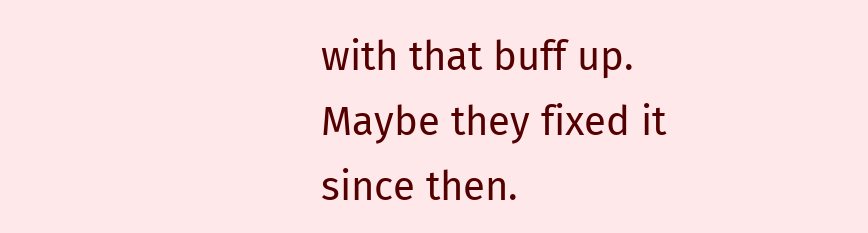with that buff up. Maybe they fixed it since then.